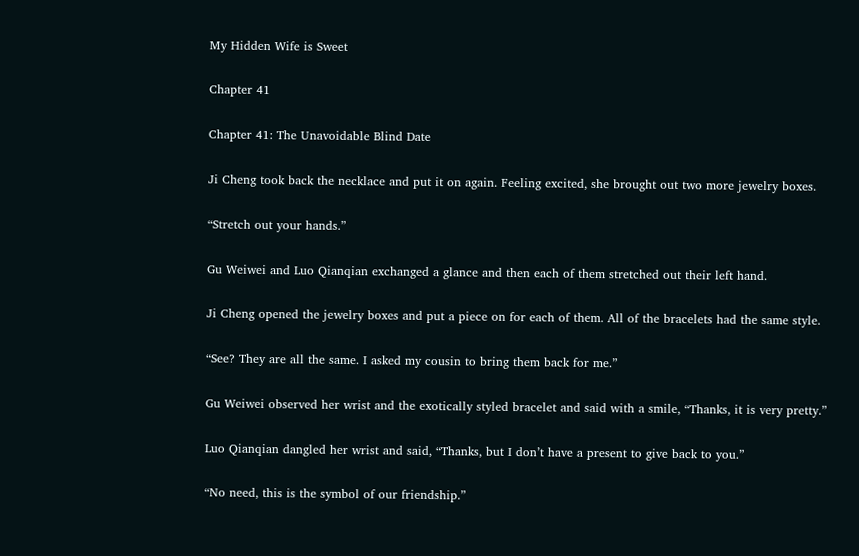My Hidden Wife is Sweet

Chapter 41

Chapter 41: The Unavoidable Blind Date

Ji Cheng took back the necklace and put it on again. Feeling excited, she brought out two more jewelry boxes.

“Stretch out your hands.”

Gu Weiwei and Luo Qianqian exchanged a glance and then each of them stretched out their left hand.

Ji Cheng opened the jewelry boxes and put a piece on for each of them. All of the bracelets had the same style.

“See? They are all the same. I asked my cousin to bring them back for me.”

Gu Weiwei observed her wrist and the exotically styled bracelet and said with a smile, “Thanks, it is very pretty.”

Luo Qianqian dangled her wrist and said, “Thanks, but I don’t have a present to give back to you.”

“No need, this is the symbol of our friendship.”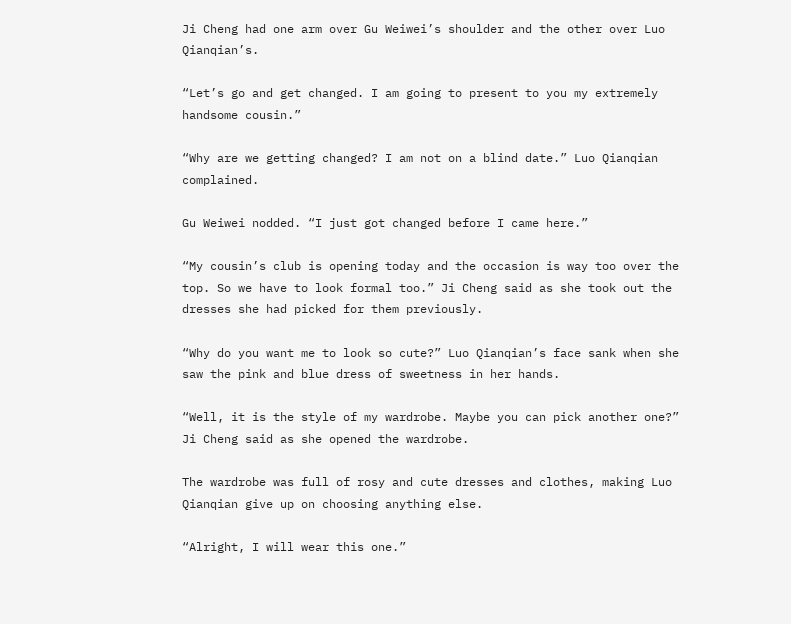Ji Cheng had one arm over Gu Weiwei’s shoulder and the other over Luo Qianqian’s.

“Let’s go and get changed. I am going to present to you my extremely handsome cousin.”

“Why are we getting changed? I am not on a blind date.” Luo Qianqian complained.

Gu Weiwei nodded. “I just got changed before I came here.”

“My cousin’s club is opening today and the occasion is way too over the top. So we have to look formal too.” Ji Cheng said as she took out the dresses she had picked for them previously.

“Why do you want me to look so cute?” Luo Qianqian’s face sank when she saw the pink and blue dress of sweetness in her hands.

“Well, it is the style of my wardrobe. Maybe you can pick another one?” Ji Cheng said as she opened the wardrobe.

The wardrobe was full of rosy and cute dresses and clothes, making Luo Qianqian give up on choosing anything else.

“Alright, I will wear this one.”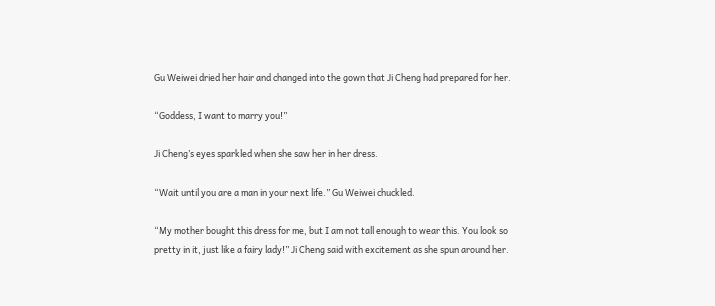Gu Weiwei dried her hair and changed into the gown that Ji Cheng had prepared for her.

“Goddess, I want to marry you!”

Ji Cheng’s eyes sparkled when she saw her in her dress.

“Wait until you are a man in your next life.” Gu Weiwei chuckled.

“My mother bought this dress for me, but I am not tall enough to wear this. You look so pretty in it, just like a fairy lady!” Ji Cheng said with excitement as she spun around her.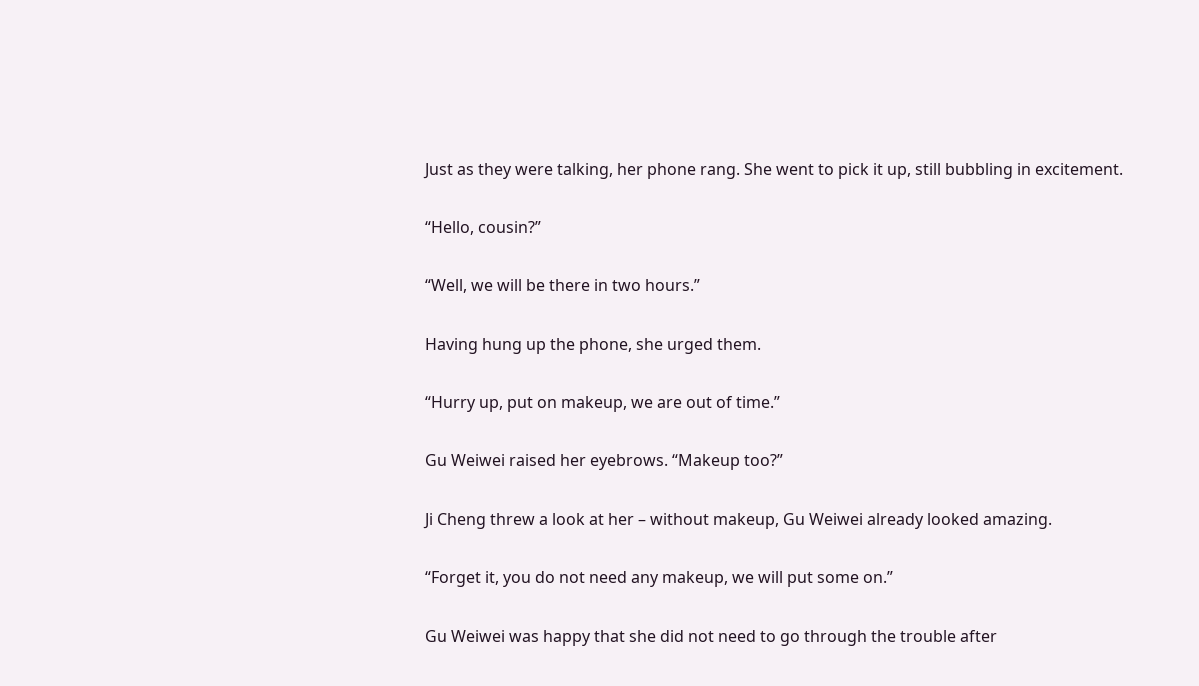Just as they were talking, her phone rang. She went to pick it up, still bubbling in excitement.

“Hello, cousin?”

“Well, we will be there in two hours.”

Having hung up the phone, she urged them.

“Hurry up, put on makeup, we are out of time.”

Gu Weiwei raised her eyebrows. “Makeup too?”

Ji Cheng threw a look at her – without makeup, Gu Weiwei already looked amazing.

“Forget it, you do not need any makeup, we will put some on.”

Gu Weiwei was happy that she did not need to go through the trouble after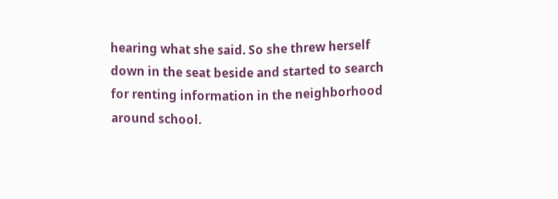hearing what she said. So she threw herself down in the seat beside and started to search for renting information in the neighborhood around school.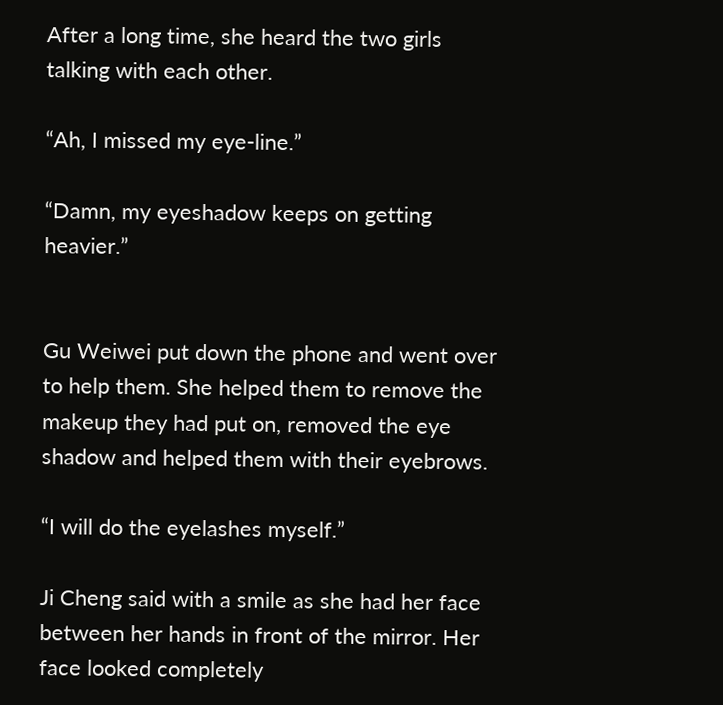After a long time, she heard the two girls talking with each other.

“Ah, I missed my eye-line.”

“Damn, my eyeshadow keeps on getting heavier.”


Gu Weiwei put down the phone and went over to help them. She helped them to remove the makeup they had put on, removed the eye shadow and helped them with their eyebrows.

“I will do the eyelashes myself.”

Ji Cheng said with a smile as she had her face between her hands in front of the mirror. Her face looked completely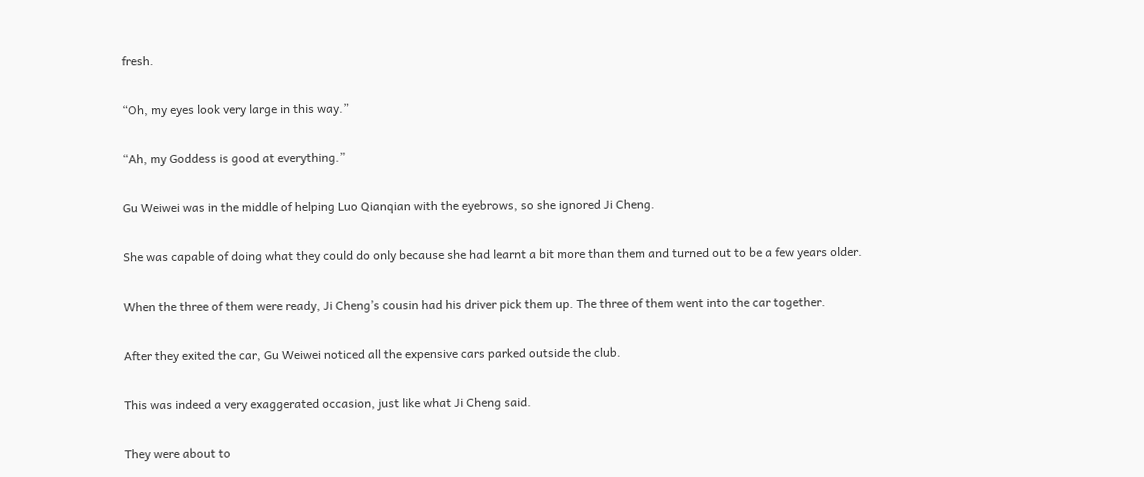fresh.

“Oh, my eyes look very large in this way.”

“Ah, my Goddess is good at everything.”

Gu Weiwei was in the middle of helping Luo Qianqian with the eyebrows, so she ignored Ji Cheng.

She was capable of doing what they could do only because she had learnt a bit more than them and turned out to be a few years older.

When the three of them were ready, Ji Cheng’s cousin had his driver pick them up. The three of them went into the car together.

After they exited the car, Gu Weiwei noticed all the expensive cars parked outside the club.

This was indeed a very exaggerated occasion, just like what Ji Cheng said.

They were about to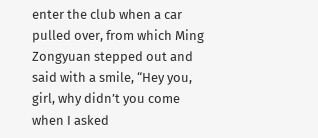enter the club when a car pulled over, from which Ming Zongyuan stepped out and said with a smile, “Hey you, girl, why didn’t you come when I asked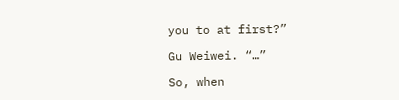you to at first?”

Gu Weiwei. “…”

So, when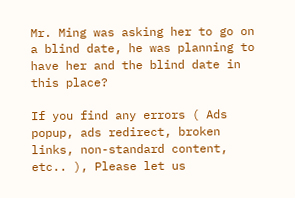Mr. Ming was asking her to go on a blind date, he was planning to have her and the blind date in this place?

If you find any errors ( Ads popup, ads redirect, broken links, non-standard content, etc.. ), Please let us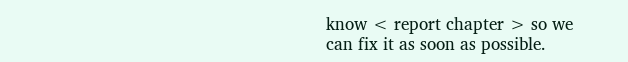know < report chapter > so we can fix it as soon as possible.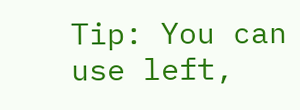Tip: You can use left,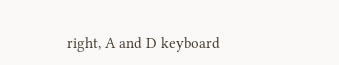right, A and D keyboard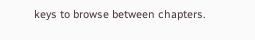keys to browse between chapters.